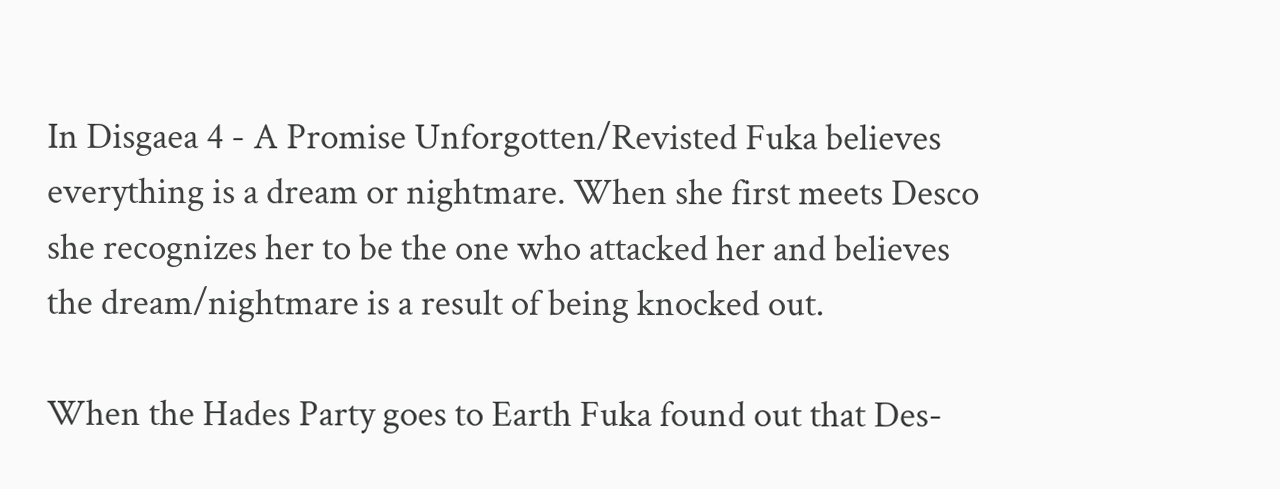In Disgaea 4 - A Promise Unforgotten/Revisted Fuka believes everything is a dream or nightmare. When she first meets Desco she recognizes her to be the one who attacked her and believes the dream/nightmare is a result of being knocked out.

When the Hades Party goes to Earth Fuka found out that Des-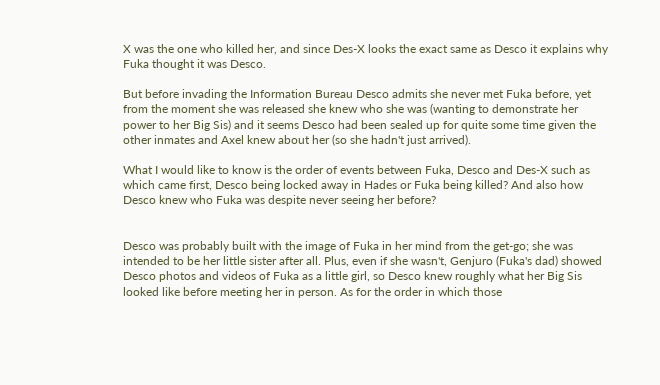X was the one who killed her, and since Des-X looks the exact same as Desco it explains why Fuka thought it was Desco.

But before invading the Information Bureau Desco admits she never met Fuka before, yet from the moment she was released she knew who she was (wanting to demonstrate her power to her Big Sis) and it seems Desco had been sealed up for quite some time given the other inmates and Axel knew about her (so she hadn't just arrived).

What I would like to know is the order of events between Fuka, Desco and Des-X such as which came first, Desco being locked away in Hades or Fuka being killed? And also how Desco knew who Fuka was despite never seeing her before?


Desco was probably built with the image of Fuka in her mind from the get-go; she was intended to be her little sister after all. Plus, even if she wasn't, Genjuro (Fuka's dad) showed Desco photos and videos of Fuka as a little girl, so Desco knew roughly what her Big Sis looked like before meeting her in person. As for the order in which those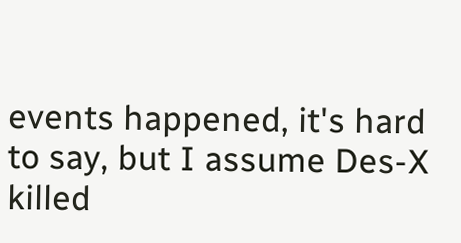events happened, it's hard to say, but I assume Des-X killed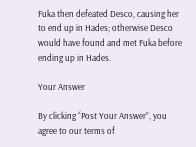Fuka then defeated Desco, causing her to end up in Hades; otherwise Desco would have found and met Fuka before ending up in Hades.

Your Answer

By clicking “Post Your Answer”, you agree to our terms of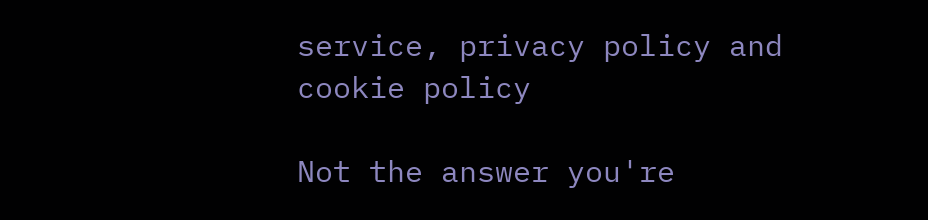service, privacy policy and cookie policy

Not the answer you're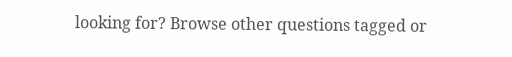looking for? Browse other questions tagged or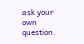ask your own question.